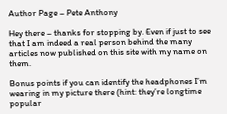Author Page – Pete Anthony

Hey there – thanks for stopping by. Even if just to see that I am indeed a real person behind the many articles now published on this site with my name on them.

Bonus points if you can identify the headphones I’m wearing in my picture there (hint: they’re longtime popular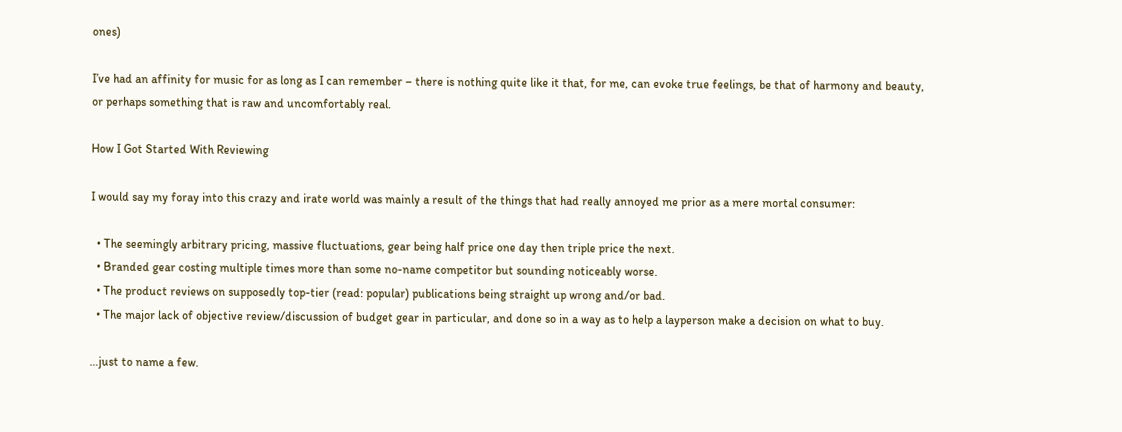ones)

I’ve had an affinity for music for as long as I can remember – there is nothing quite like it that, for me, can evoke true feelings, be that of harmony and beauty, or perhaps something that is raw and uncomfortably real.

How I Got Started With Reviewing

I would say my foray into this crazy and irate world was mainly a result of the things that had really annoyed me prior as a mere mortal consumer:

  • The seemingly arbitrary pricing, massive fluctuations, gear being half price one day then triple price the next.
  • Branded gear costing multiple times more than some no-name competitor but sounding noticeably worse.
  • The product reviews on supposedly top-tier (read: popular) publications being straight up wrong and/or bad.
  • The major lack of objective review/discussion of budget gear in particular, and done so in a way as to help a layperson make a decision on what to buy.

…just to name a few.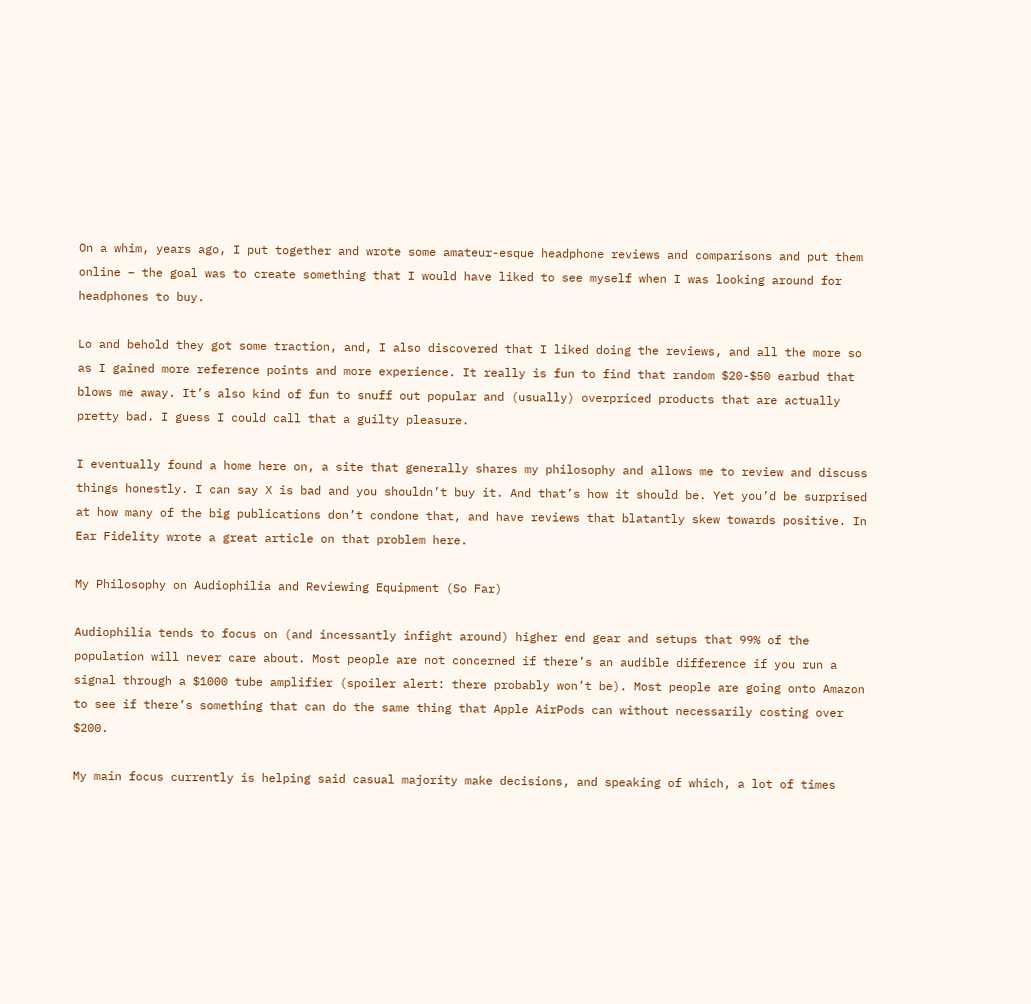On a whim, years ago, I put together and wrote some amateur-esque headphone reviews and comparisons and put them online – the goal was to create something that I would have liked to see myself when I was looking around for headphones to buy.

Lo and behold they got some traction, and, I also discovered that I liked doing the reviews, and all the more so as I gained more reference points and more experience. It really is fun to find that random $20-$50 earbud that blows me away. It’s also kind of fun to snuff out popular and (usually) overpriced products that are actually pretty bad. I guess I could call that a guilty pleasure.

I eventually found a home here on, a site that generally shares my philosophy and allows me to review and discuss things honestly. I can say X is bad and you shouldn’t buy it. And that’s how it should be. Yet you’d be surprised at how many of the big publications don’t condone that, and have reviews that blatantly skew towards positive. In Ear Fidelity wrote a great article on that problem here.

My Philosophy on Audiophilia and Reviewing Equipment (So Far)

Audiophilia tends to focus on (and incessantly infight around) higher end gear and setups that 99% of the population will never care about. Most people are not concerned if there’s an audible difference if you run a signal through a $1000 tube amplifier (spoiler alert: there probably won’t be). Most people are going onto Amazon to see if there’s something that can do the same thing that Apple AirPods can without necessarily costing over $200.

My main focus currently is helping said casual majority make decisions, and speaking of which, a lot of times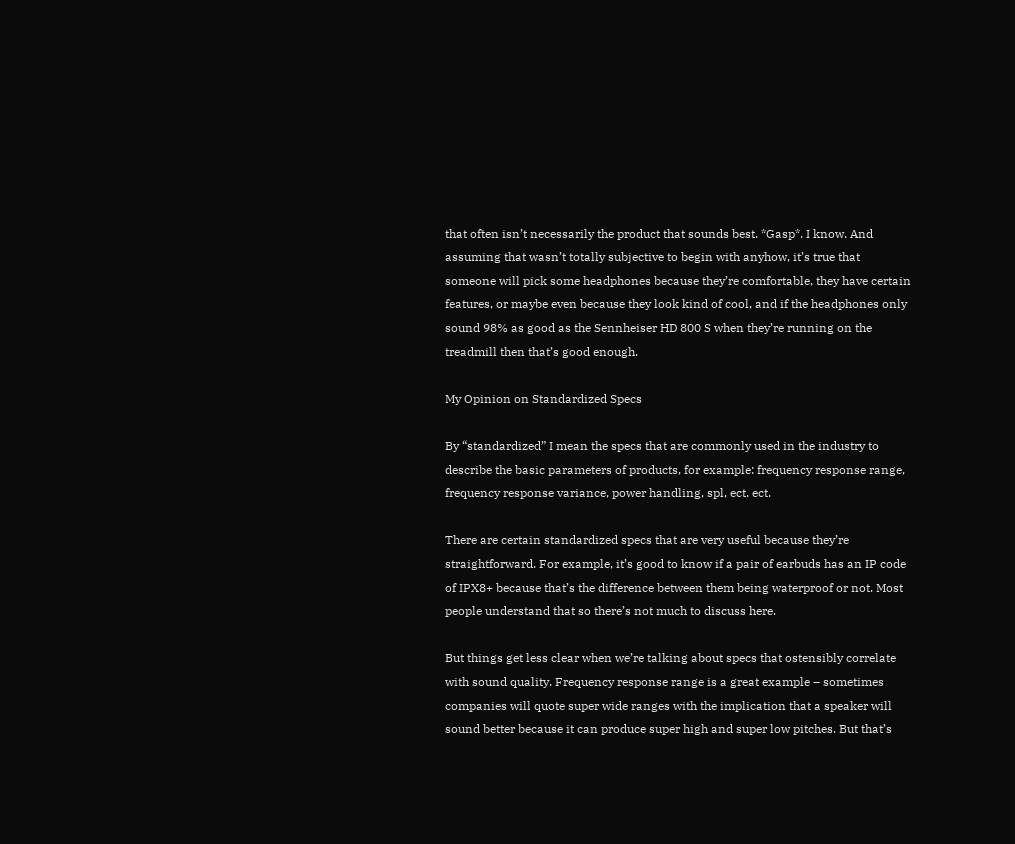that often isn’t necessarily the product that sounds best. *Gasp*. I know. And assuming that wasn’t totally subjective to begin with anyhow, it’s true that someone will pick some headphones because they’re comfortable, they have certain features, or maybe even because they look kind of cool, and if the headphones only sound 98% as good as the Sennheiser HD 800 S when they’re running on the treadmill then that’s good enough.

My Opinion on Standardized Specs

By “standardized” I mean the specs that are commonly used in the industry to describe the basic parameters of products, for example: frequency response range, frequency response variance, power handling, spl, ect. ect.

There are certain standardized specs that are very useful because they’re straightforward. For example, it’s good to know if a pair of earbuds has an IP code of IPX8+ because that’s the difference between them being waterproof or not. Most people understand that so there’s not much to discuss here.

But things get less clear when we’re talking about specs that ostensibly correlate with sound quality. Frequency response range is a great example – sometimes companies will quote super wide ranges with the implication that a speaker will sound better because it can produce super high and super low pitches. But that’s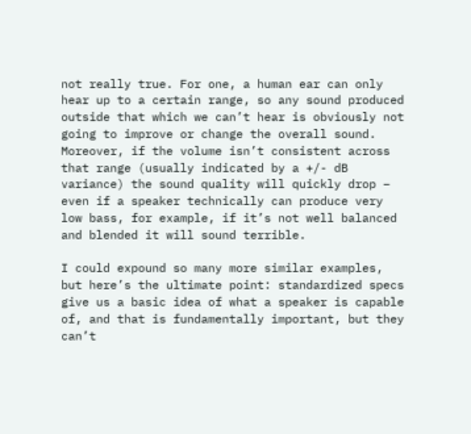not really true. For one, a human ear can only hear up to a certain range, so any sound produced outside that which we can’t hear is obviously not going to improve or change the overall sound. Moreover, if the volume isn’t consistent across that range (usually indicated by a +/- dB variance) the sound quality will quickly drop – even if a speaker technically can produce very low bass, for example, if it’s not well balanced and blended it will sound terrible.

I could expound so many more similar examples, but here’s the ultimate point: standardized specs give us a basic idea of what a speaker is capable of, and that is fundamentally important, but they can’t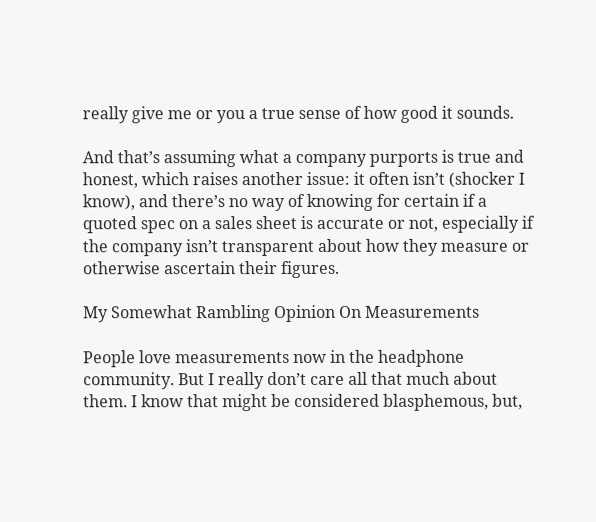really give me or you a true sense of how good it sounds.

And that’s assuming what a company purports is true and honest, which raises another issue: it often isn’t (shocker I know), and there’s no way of knowing for certain if a quoted spec on a sales sheet is accurate or not, especially if the company isn’t transparent about how they measure or otherwise ascertain their figures.

My Somewhat Rambling Opinion On Measurements

People love measurements now in the headphone community. But I really don’t care all that much about them. I know that might be considered blasphemous, but,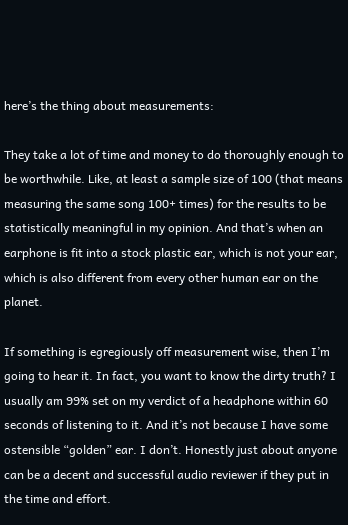here’s the thing about measurements:

They take a lot of time and money to do thoroughly enough to be worthwhile. Like, at least a sample size of 100 (that means measuring the same song 100+ times) for the results to be statistically meaningful in my opinion. And that’s when an earphone is fit into a stock plastic ear, which is not your ear, which is also different from every other human ear on the planet.

If something is egregiously off measurement wise, then I’m going to hear it. In fact, you want to know the dirty truth? I usually am 99% set on my verdict of a headphone within 60 seconds of listening to it. And it’s not because I have some ostensible “golden” ear. I don’t. Honestly just about anyone can be a decent and successful audio reviewer if they put in the time and effort.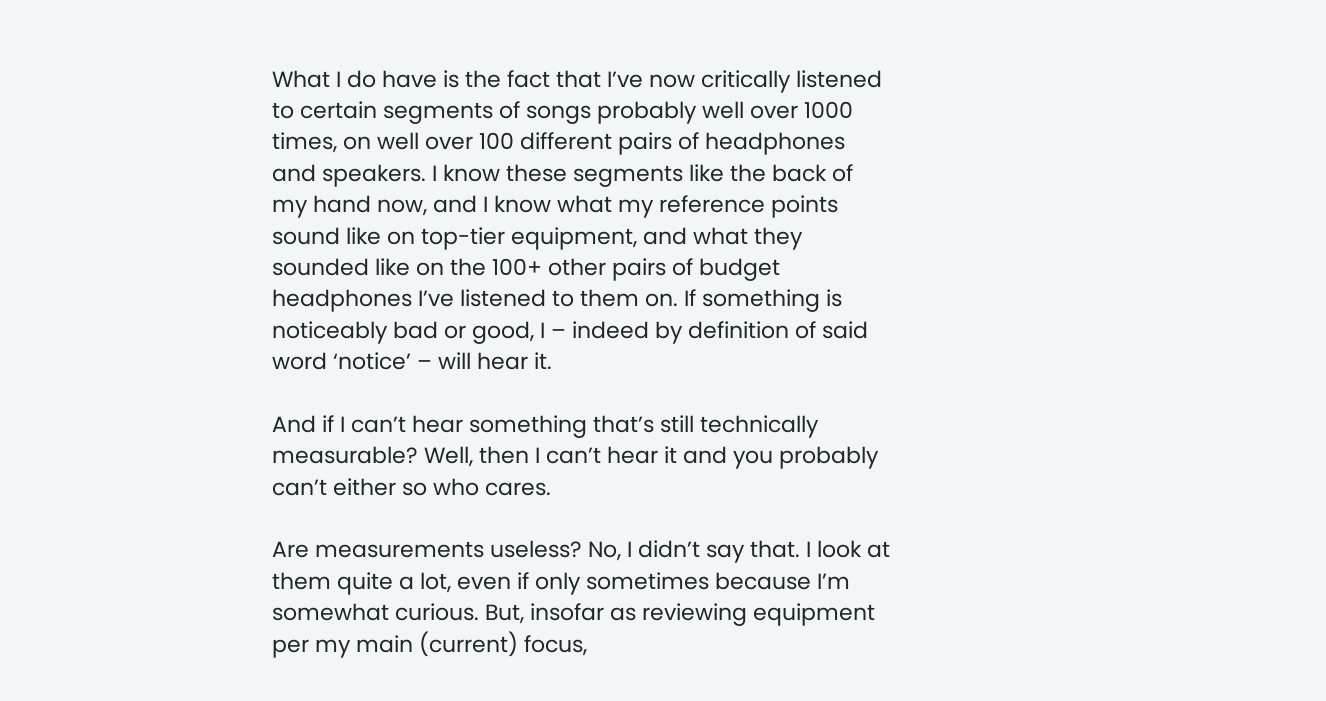What I do have is the fact that I’ve now critically listened to certain segments of songs probably well over 1000 times, on well over 100 different pairs of headphones and speakers. I know these segments like the back of my hand now, and I know what my reference points sound like on top-tier equipment, and what they sounded like on the 100+ other pairs of budget headphones I’ve listened to them on. If something is noticeably bad or good, I – indeed by definition of said word ‘notice’ – will hear it.

And if I can’t hear something that’s still technically measurable? Well, then I can’t hear it and you probably can’t either so who cares.

Are measurements useless? No, I didn’t say that. I look at them quite a lot, even if only sometimes because I’m somewhat curious. But, insofar as reviewing equipment per my main (current) focus,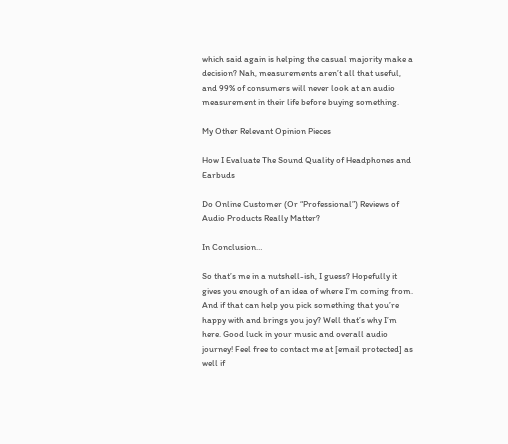which said again is helping the casual majority make a decision? Nah, measurements aren’t all that useful, and 99% of consumers will never look at an audio measurement in their life before buying something.

My Other Relevant Opinion Pieces

How I Evaluate The Sound Quality of Headphones and Earbuds

Do Online Customer (Or “Professional”) Reviews of Audio Products Really Matter?

In Conclusion…

So that’s me in a nutshell-ish, I guess? Hopefully it gives you enough of an idea of where I’m coming from. And if that can help you pick something that you’re happy with and brings you joy? Well that’s why I’m here. Good luck in your music and overall audio journey! Feel free to contact me at [email protected] as well if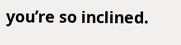you’re so inclined.